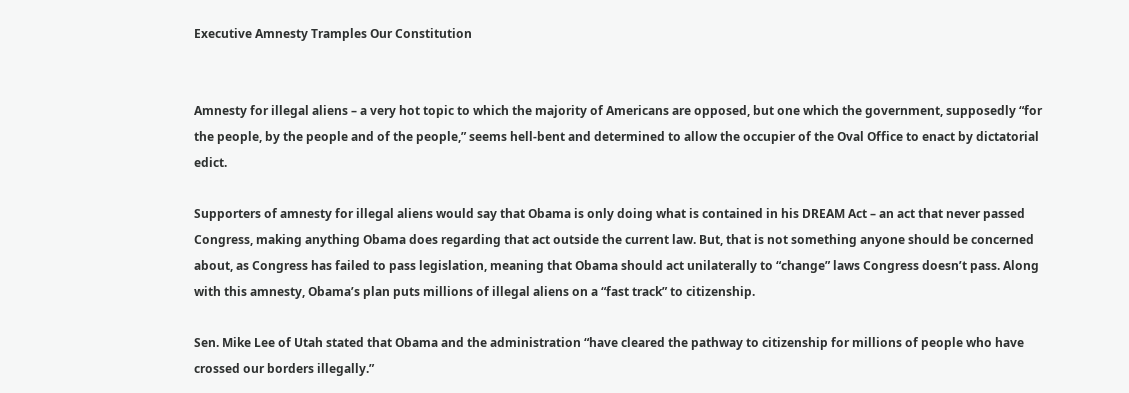Executive Amnesty Tramples Our Constitution


Amnesty for illegal aliens – a very hot topic to which the majority of Americans are opposed, but one which the government, supposedly “for the people, by the people and of the people,” seems hell-bent and determined to allow the occupier of the Oval Office to enact by dictatorial edict.

Supporters of amnesty for illegal aliens would say that Obama is only doing what is contained in his DREAM Act – an act that never passed Congress, making anything Obama does regarding that act outside the current law. But, that is not something anyone should be concerned about, as Congress has failed to pass legislation, meaning that Obama should act unilaterally to “change” laws Congress doesn’t pass. Along with this amnesty, Obama’s plan puts millions of illegal aliens on a “fast track” to citizenship.

Sen. Mike Lee of Utah stated that Obama and the administration “have cleared the pathway to citizenship for millions of people who have crossed our borders illegally.”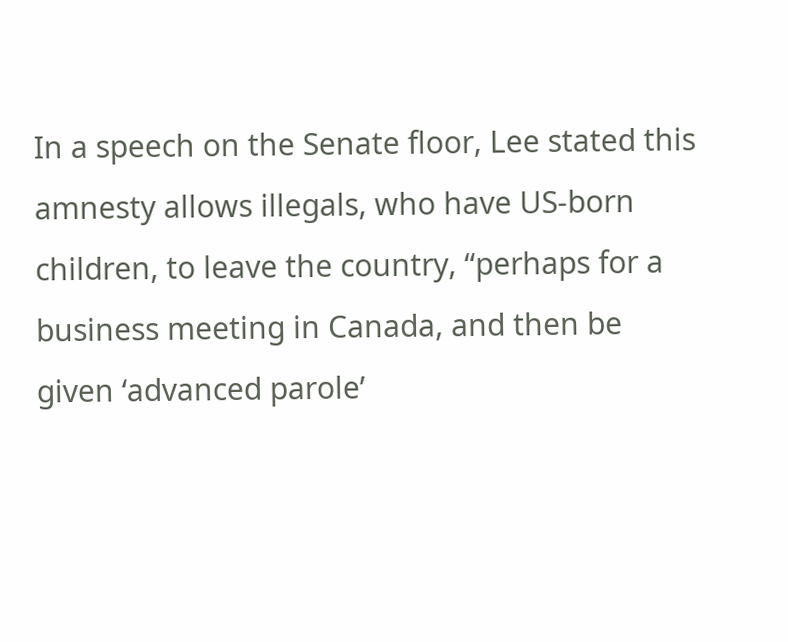In a speech on the Senate floor, Lee stated this amnesty allows illegals, who have US-born children, to leave the country, “perhaps for a business meeting in Canada, and then be given ‘advanced parole’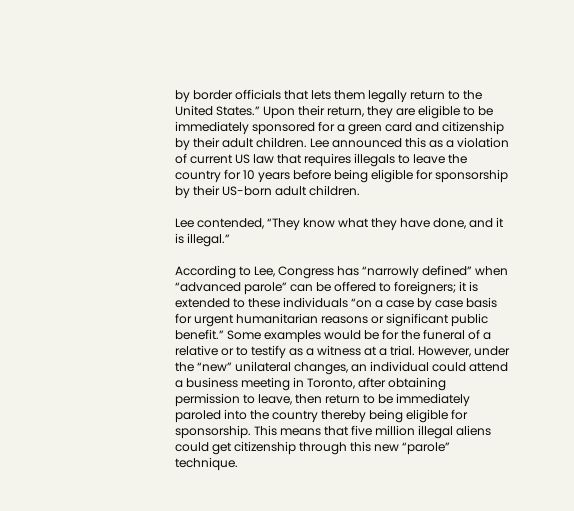by border officials that lets them legally return to the United States.” Upon their return, they are eligible to be immediately sponsored for a green card and citizenship by their adult children. Lee announced this as a violation of current US law that requires illegals to leave the country for 10 years before being eligible for sponsorship by their US-born adult children.

Lee contended, “They know what they have done, and it is illegal.”

According to Lee, Congress has “narrowly defined” when “advanced parole” can be offered to foreigners; it is extended to these individuals “on a case by case basis for urgent humanitarian reasons or significant public benefit.” Some examples would be for the funeral of a relative or to testify as a witness at a trial. However, under the “new” unilateral changes, an individual could attend a business meeting in Toronto, after obtaining permission to leave, then return to be immediately paroled into the country thereby being eligible for sponsorship. This means that five million illegal aliens could get citizenship through this new “parole” technique.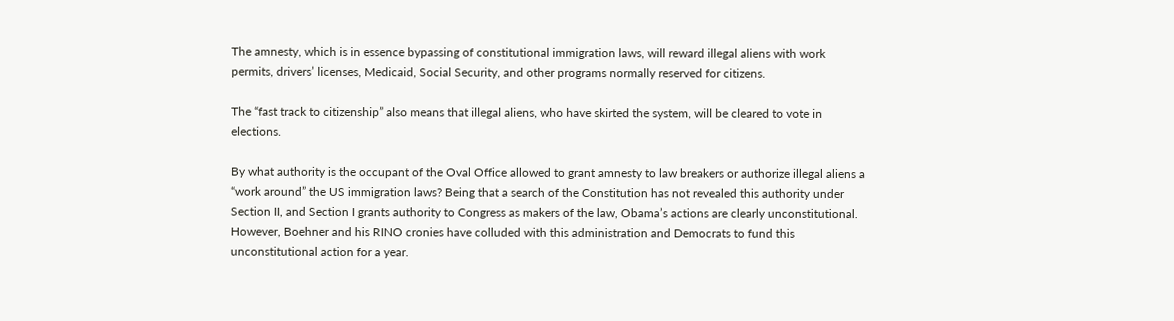The amnesty, which is in essence bypassing of constitutional immigration laws, will reward illegal aliens with work permits, drivers’ licenses, Medicaid, Social Security, and other programs normally reserved for citizens.

The “fast track to citizenship” also means that illegal aliens, who have skirted the system, will be cleared to vote in elections.

By what authority is the occupant of the Oval Office allowed to grant amnesty to law breakers or authorize illegal aliens a “work around” the US immigration laws? Being that a search of the Constitution has not revealed this authority under Section II, and Section I grants authority to Congress as makers of the law, Obama’s actions are clearly unconstitutional. However, Boehner and his RINO cronies have colluded with this administration and Democrats to fund this unconstitutional action for a year.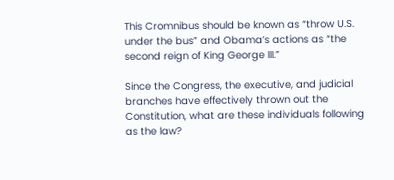This Cromnibus should be known as “throw U.S. under the bus” and Obama’s actions as “the second reign of King George III.”

Since the Congress, the executive, and judicial branches have effectively thrown out the Constitution, what are these individuals following as the law?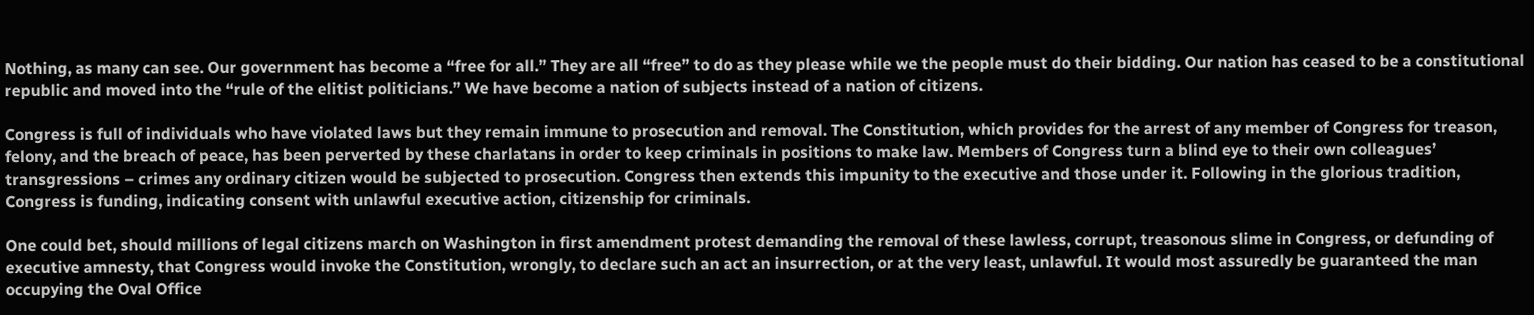Nothing, as many can see. Our government has become a “free for all.” They are all “free” to do as they please while we the people must do their bidding. Our nation has ceased to be a constitutional republic and moved into the “rule of the elitist politicians.” We have become a nation of subjects instead of a nation of citizens.

Congress is full of individuals who have violated laws but they remain immune to prosecution and removal. The Constitution, which provides for the arrest of any member of Congress for treason, felony, and the breach of peace, has been perverted by these charlatans in order to keep criminals in positions to make law. Members of Congress turn a blind eye to their own colleagues’ transgressions – crimes any ordinary citizen would be subjected to prosecution. Congress then extends this impunity to the executive and those under it. Following in the glorious tradition, Congress is funding, indicating consent with unlawful executive action, citizenship for criminals.

One could bet, should millions of legal citizens march on Washington in first amendment protest demanding the removal of these lawless, corrupt, treasonous slime in Congress, or defunding of executive amnesty, that Congress would invoke the Constitution, wrongly, to declare such an act an insurrection, or at the very least, unlawful. It would most assuredly be guaranteed the man occupying the Oval Office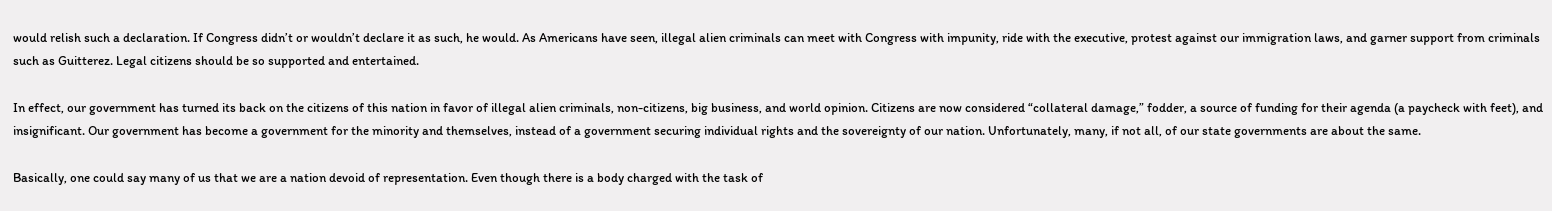would relish such a declaration. If Congress didn’t or wouldn’t declare it as such, he would. As Americans have seen, illegal alien criminals can meet with Congress with impunity, ride with the executive, protest against our immigration laws, and garner support from criminals such as Guitterez. Legal citizens should be so supported and entertained.

In effect, our government has turned its back on the citizens of this nation in favor of illegal alien criminals, non-citizens, big business, and world opinion. Citizens are now considered “collateral damage,” fodder, a source of funding for their agenda (a paycheck with feet), and insignificant. Our government has become a government for the minority and themselves, instead of a government securing individual rights and the sovereignty of our nation. Unfortunately, many, if not all, of our state governments are about the same.

Basically, one could say many of us that we are a nation devoid of representation. Even though there is a body charged with the task of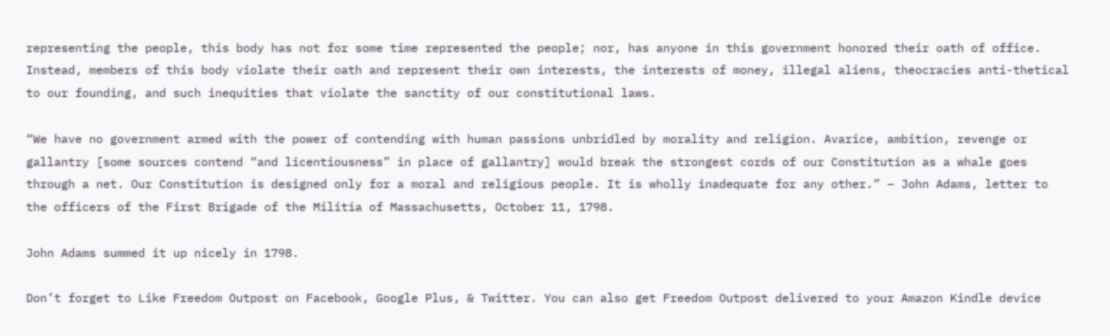representing the people, this body has not for some time represented the people; nor, has anyone in this government honored their oath of office. Instead, members of this body violate their oath and represent their own interests, the interests of money, illegal aliens, theocracies anti-thetical to our founding, and such inequities that violate the sanctity of our constitutional laws.

“We have no government armed with the power of contending with human passions unbridled by morality and religion. Avarice, ambition, revenge or gallantry [some sources contend “and licentiousness” in place of gallantry] would break the strongest cords of our Constitution as a whale goes through a net. Our Constitution is designed only for a moral and religious people. It is wholly inadequate for any other.” – John Adams, letter to the officers of the First Brigade of the Militia of Massachusetts, October 11, 1798.

John Adams summed it up nicely in 1798.

Don’t forget to Like Freedom Outpost on Facebook, Google Plus, & Twitter. You can also get Freedom Outpost delivered to your Amazon Kindle device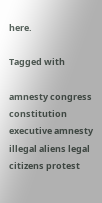here.

Tagged with

amnesty congress constitution executive amnesty illegal aliens legal citizens protest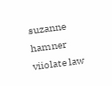suzanne hamner viiolate law